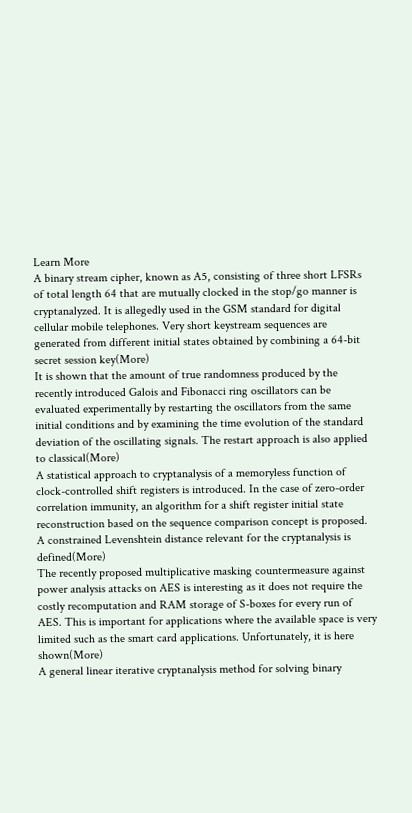Learn More
A binary stream cipher, known as A5, consisting of three short LFSRs of total length 64 that are mutually clocked in the stop/go manner is cryptanalyzed. It is allegedly used in the GSM standard for digital cellular mobile telephones. Very short keystream sequences are generated from different initial states obtained by combining a 64-bit secret session key(More)
It is shown that the amount of true randomness produced by the recently introduced Galois and Fibonacci ring oscillators can be evaluated experimentally by restarting the oscillators from the same initial conditions and by examining the time evolution of the standard deviation of the oscillating signals. The restart approach is also applied to classical(More)
A statistical approach to cryptanalysis of a memoryless function of clock-controlled shift registers is introduced. In the case of zero-order correlation immunity, an algorithm for a shift register initial state reconstruction based on the sequence comparison concept is proposed. A constrained Levenshtein distance relevant for the cryptanalysis is defined(More)
The recently proposed multiplicative masking countermeasure against power analysis attacks on AES is interesting as it does not require the costly recomputation and RAM storage of S-boxes for every run of AES. This is important for applications where the available space is very limited such as the smart card applications. Unfortunately, it is here shown(More)
A general linear iterative cryptanalysis method for solving binary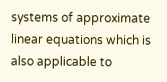systems of approximate linear equations which is also applicable to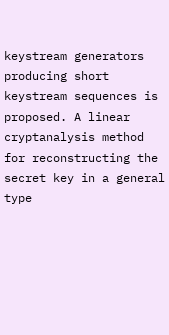keystream generators producing short keystream sequences is proposed. A linear cryptanalysis method for reconstructing the secret key in a general type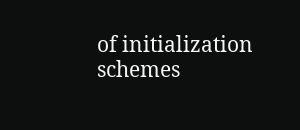of initialization schemes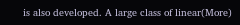is also developed. A large class of linear(More)